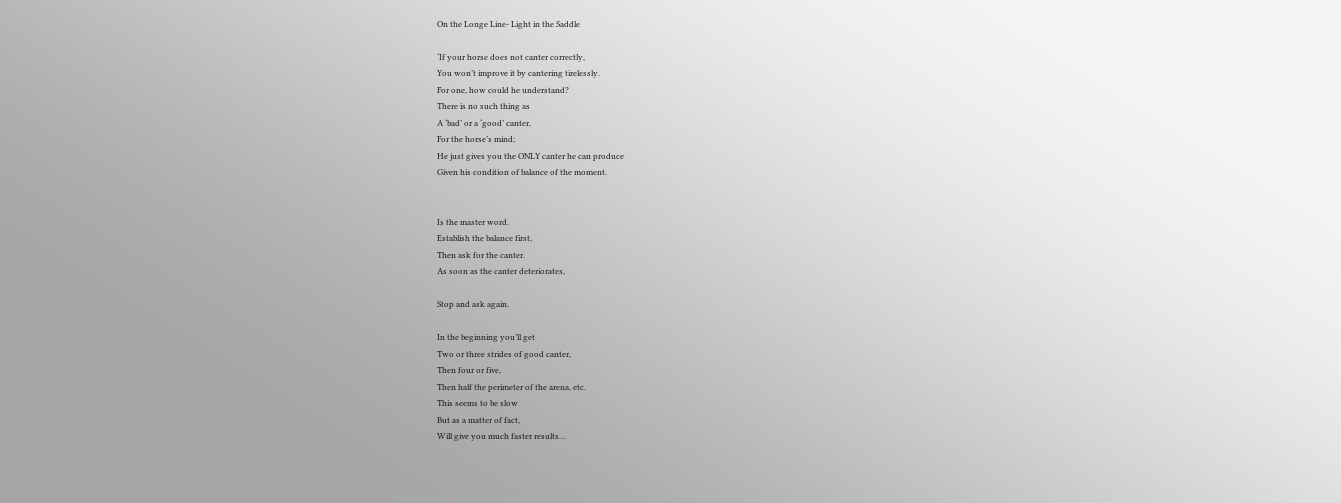On the Longe Line- Light in the Saddle

‘If your horse does not canter correctly,
You won’t improve it by cantering tirelessly.
For one, how could he understand?
There is no such thing as
A ‘bad’ or a ‘good’ canter,
For the horse’s mind;
He just gives you the ONLY canter he can produce
Given his condition of balance of the moment.


Is the master word.
Establish the balance first,
Then ask for the canter.
As soon as the canter deteriorates,

Stop and ask again.

In the beginning you’ll get
Two or three strides of good canter,
Then four or five,
Then half the perimeter of the arena, etc.
This seems to be slow
But as a matter of fact,
Will give you much faster results…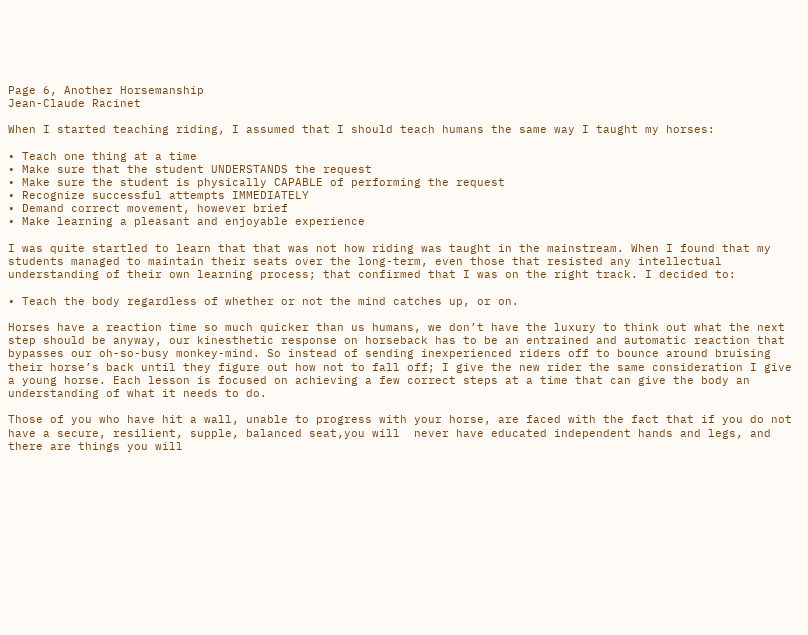Page 6, Another Horsemanship
Jean-Claude Racinet

When I started teaching riding, I assumed that I should teach humans the same way I taught my horses:

• Teach one thing at a time
• Make sure that the student UNDERSTANDS the request
• Make sure the student is physically CAPABLE of performing the request
• Recognize successful attempts IMMEDIATELY
• Demand correct movement, however brief
• Make learning a pleasant and enjoyable experience

I was quite startled to learn that that was not how riding was taught in the mainstream. When I found that my students managed to maintain their seats over the long-term, even those that resisted any intellectual understanding of their own learning process; that confirmed that I was on the right track. I decided to:

• Teach the body regardless of whether or not the mind catches up, or on.

Horses have a reaction time so much quicker than us humans, we don’t have the luxury to think out what the next step should be anyway, our kinesthetic response on horseback has to be an entrained and automatic reaction that bypasses our oh-so-busy monkey-mind. So instead of sending inexperienced riders off to bounce around bruising their horse’s back until they figure out how not to fall off; I give the new rider the same consideration I give a young horse. Each lesson is focused on achieving a few correct steps at a time that can give the body an understanding of what it needs to do.

Those of you who have hit a wall, unable to progress with your horse, are faced with the fact that if you do not have a secure, resilient, supple, balanced seat,you will  never have educated independent hands and legs, and there are things you will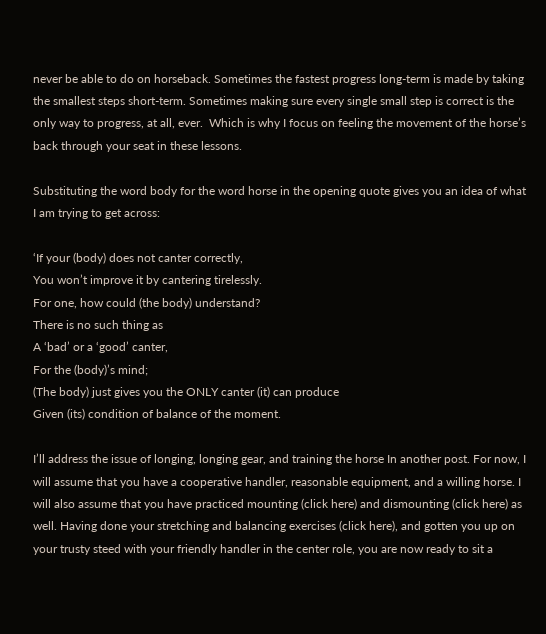never be able to do on horseback. Sometimes the fastest progress long-term is made by taking the smallest steps short-term. Sometimes making sure every single small step is correct is the only way to progress, at all, ever.  Which is why I focus on feeling the movement of the horse’s back through your seat in these lessons.

Substituting the word body for the word horse in the opening quote gives you an idea of what I am trying to get across:

‘If your (body) does not canter correctly,
You won’t improve it by cantering tirelessly.
For one, how could (the body) understand?
There is no such thing as
A ‘bad’ or a ‘good’ canter,
For the (body)’s mind;
(The body) just gives you the ONLY canter (it) can produce
Given (its) condition of balance of the moment.

I’ll address the issue of longing, longing gear, and training the horse In another post. For now, I will assume that you have a cooperative handler, reasonable equipment, and a willing horse. I will also assume that you have practiced mounting (click here) and dismounting (click here) as well. Having done your stretching and balancing exercises (click here), and gotten you up on your trusty steed with your friendly handler in the center role, you are now ready to sit a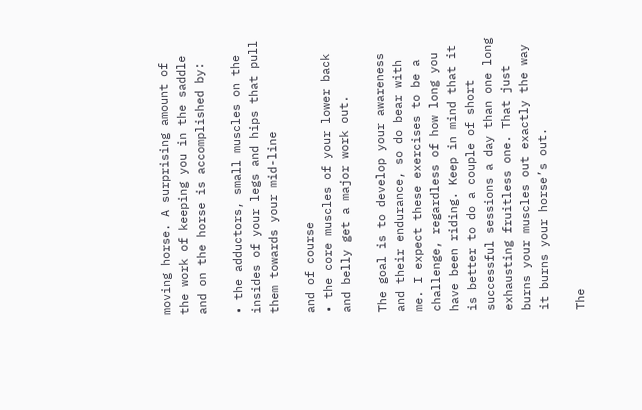moving horse. A surprising amount of the work of keeping you in the saddle and on the horse is accomplished by:

• the adductors, small muscles on the insides of your legs and hips that pull them towards your mid-line

and of course
• the core muscles of your lower back and belly get a major work out.

The goal is to develop your awareness and their endurance, so do bear with me. I expect these exercises to be a challenge, regardless of how long you have been riding. Keep in mind that it is better to do a couple of short successful sessions a day than one long exhausting fruitless one. That just burns your muscles out exactly the way it burns your horse’s out.

The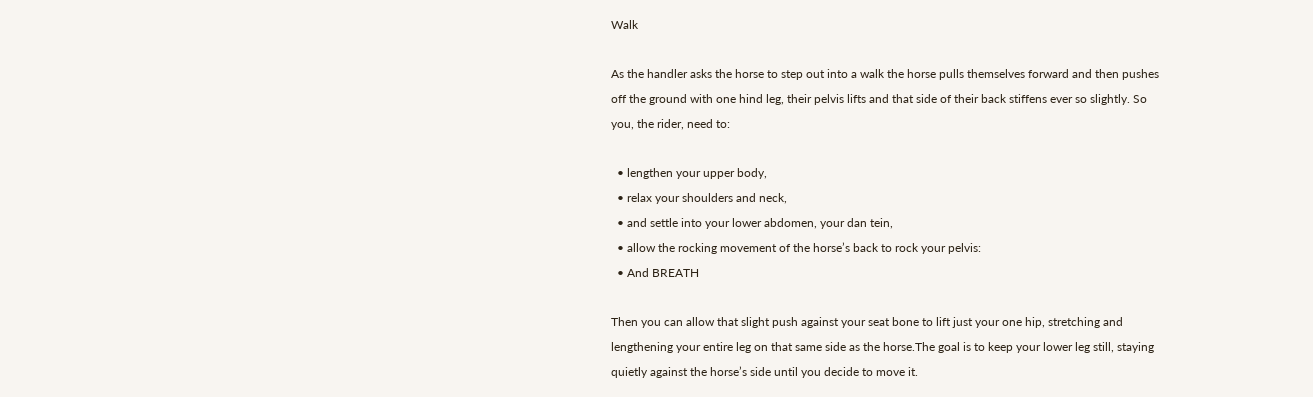Walk

As the handler asks the horse to step out into a walk the horse pulls themselves forward and then pushes off the ground with one hind leg, their pelvis lifts and that side of their back stiffens ever so slightly. So you, the rider, need to:

  • lengthen your upper body,
  • relax your shoulders and neck,
  • and settle into your lower abdomen, your dan tein,
  • allow the rocking movement of the horse’s back to rock your pelvis:
  • And BREATH

Then you can allow that slight push against your seat bone to lift just your one hip, stretching and lengthening your entire leg on that same side as the horse.The goal is to keep your lower leg still, staying quietly against the horse’s side until you decide to move it.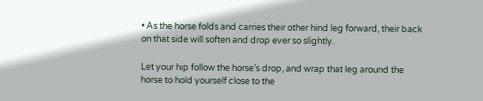• As the horse folds and carries their other hind leg forward, their back on that side will soften and drop ever so slightly.

Let your hip follow the horse’s drop, and wrap that leg around the horse to hold yourself close to the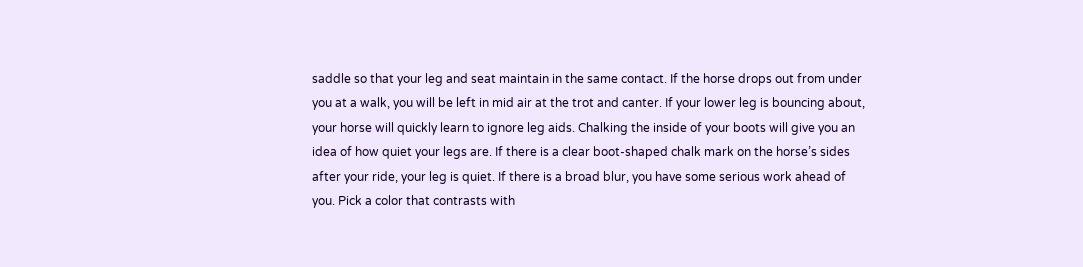saddle so that your leg and seat maintain in the same contact. If the horse drops out from under you at a walk, you will be left in mid air at the trot and canter. If your lower leg is bouncing about, your horse will quickly learn to ignore leg aids. Chalking the inside of your boots will give you an idea of how quiet your legs are. If there is a clear boot-shaped chalk mark on the horse’s sides after your ride, your leg is quiet. If there is a broad blur, you have some serious work ahead of you. Pick a color that contrasts with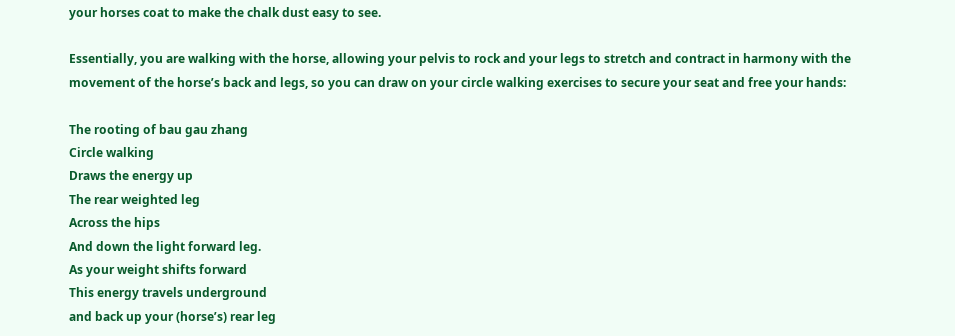your horses coat to make the chalk dust easy to see.

Essentially, you are walking with the horse, allowing your pelvis to rock and your legs to stretch and contract in harmony with the movement of the horse’s back and legs, so you can draw on your circle walking exercises to secure your seat and free your hands:

The rooting of bau gau zhang
Circle walking
Draws the energy up
The rear weighted leg
Across the hips
And down the light forward leg.
As your weight shifts forward
This energy travels underground
and back up your (horse’s) rear leg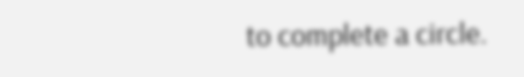to complete a circle.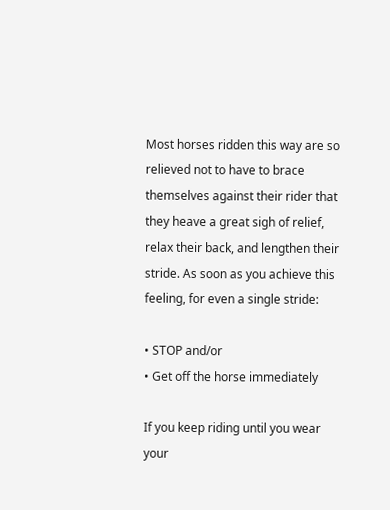Most horses ridden this way are so relieved not to have to brace themselves against their rider that they heave a great sigh of relief, relax their back, and lengthen their stride. As soon as you achieve this feeling, for even a single stride:

• STOP and/or
• Get off the horse immediately

If you keep riding until you wear your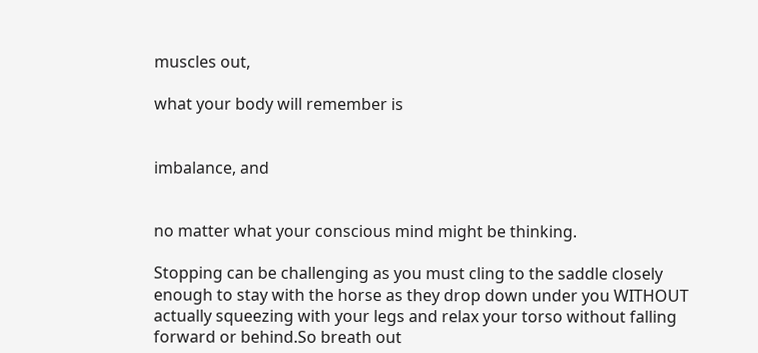muscles out,

what your body will remember is


imbalance, and


no matter what your conscious mind might be thinking.

Stopping can be challenging as you must cling to the saddle closely enough to stay with the horse as they drop down under you WITHOUT actually squeezing with your legs and relax your torso without falling forward or behind.So breath out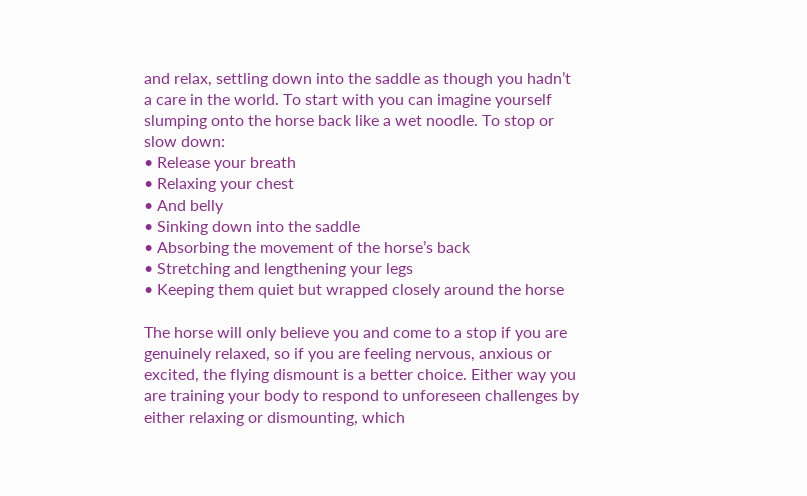and relax, settling down into the saddle as though you hadn’t a care in the world. To start with you can imagine yourself slumping onto the horse back like a wet noodle. To stop or slow down:
• Release your breath
• Relaxing your chest
• And belly
• Sinking down into the saddle
• Absorbing the movement of the horse’s back
• Stretching and lengthening your legs
• Keeping them quiet but wrapped closely around the horse

The horse will only believe you and come to a stop if you are genuinely relaxed, so if you are feeling nervous, anxious or excited, the flying dismount is a better choice. Either way you are training your body to respond to unforeseen challenges by either relaxing or dismounting, which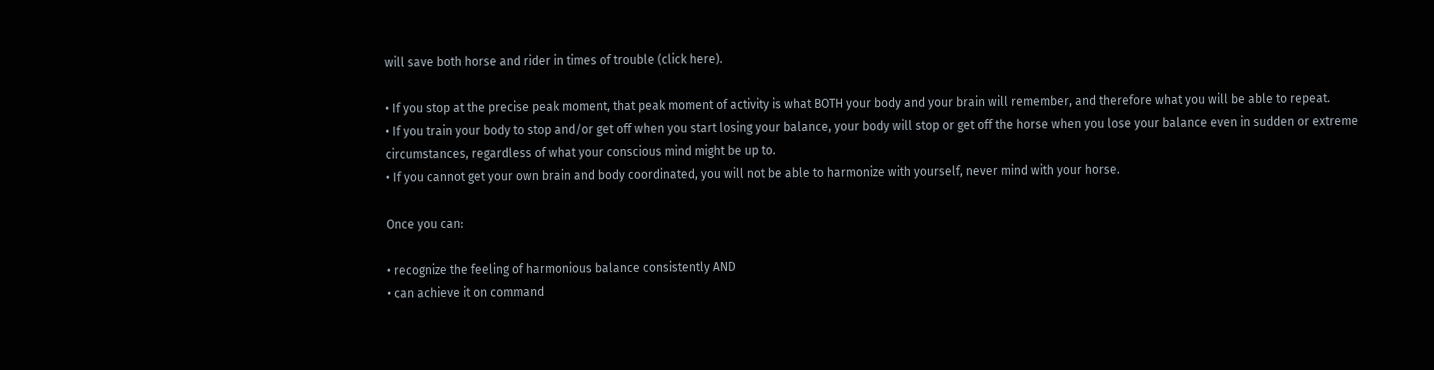will save both horse and rider in times of trouble (click here).

• If you stop at the precise peak moment, that peak moment of activity is what BOTH your body and your brain will remember, and therefore what you will be able to repeat.
• If you train your body to stop and/or get off when you start losing your balance, your body will stop or get off the horse when you lose your balance even in sudden or extreme circumstances, regardless of what your conscious mind might be up to.
• If you cannot get your own brain and body coordinated, you will not be able to harmonize with yourself, never mind with your horse.

Once you can:

• recognize the feeling of harmonious balance consistently AND
• can achieve it on command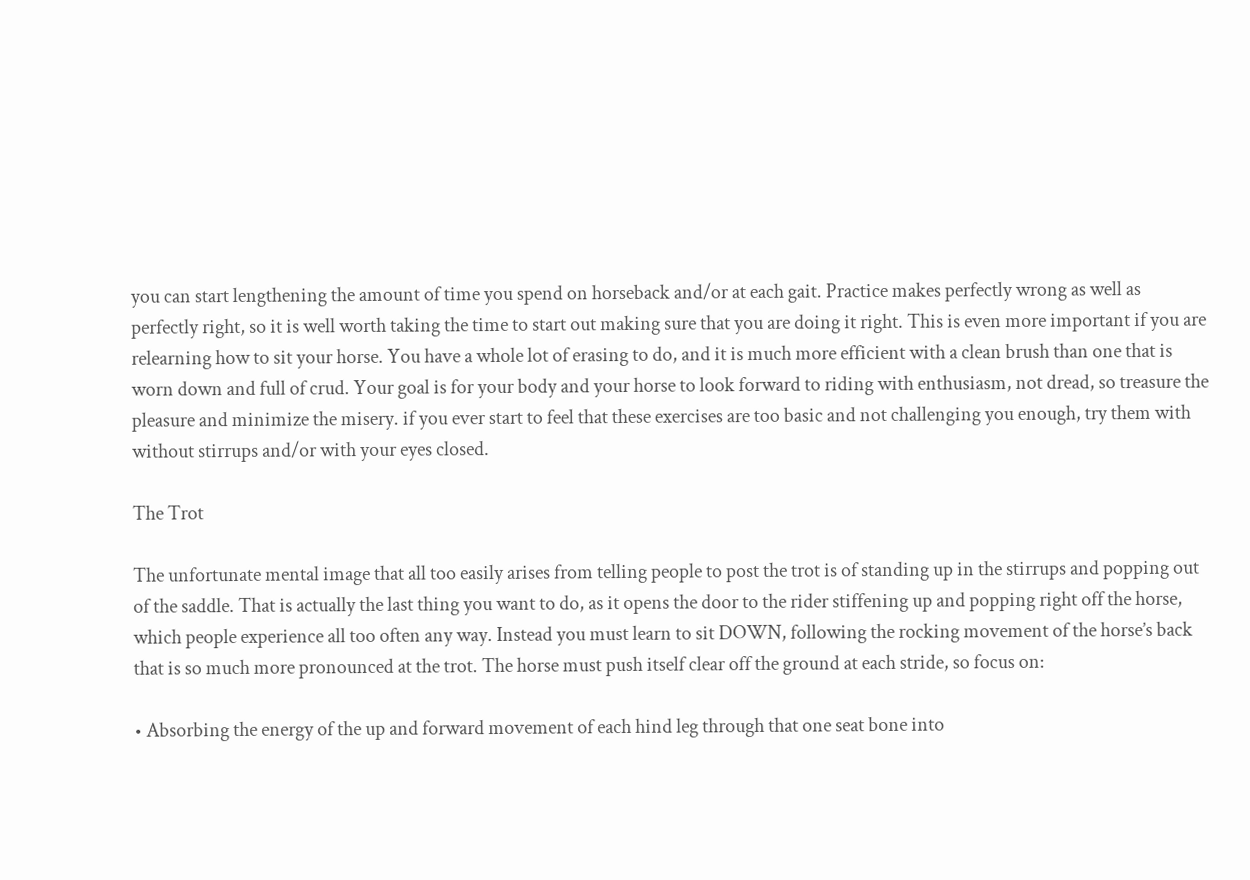you can start lengthening the amount of time you spend on horseback and/or at each gait. Practice makes perfectly wrong as well as perfectly right, so it is well worth taking the time to start out making sure that you are doing it right. This is even more important if you are relearning how to sit your horse. You have a whole lot of erasing to do, and it is much more efficient with a clean brush than one that is worn down and full of crud. Your goal is for your body and your horse to look forward to riding with enthusiasm, not dread, so treasure the pleasure and minimize the misery. if you ever start to feel that these exercises are too basic and not challenging you enough, try them with without stirrups and/or with your eyes closed.

The Trot

The unfortunate mental image that all too easily arises from telling people to post the trot is of standing up in the stirrups and popping out of the saddle. That is actually the last thing you want to do, as it opens the door to the rider stiffening up and popping right off the horse, which people experience all too often any way. Instead you must learn to sit DOWN, following the rocking movement of the horse’s back that is so much more pronounced at the trot. The horse must push itself clear off the ground at each stride, so focus on:

• Absorbing the energy of the up and forward movement of each hind leg through that one seat bone into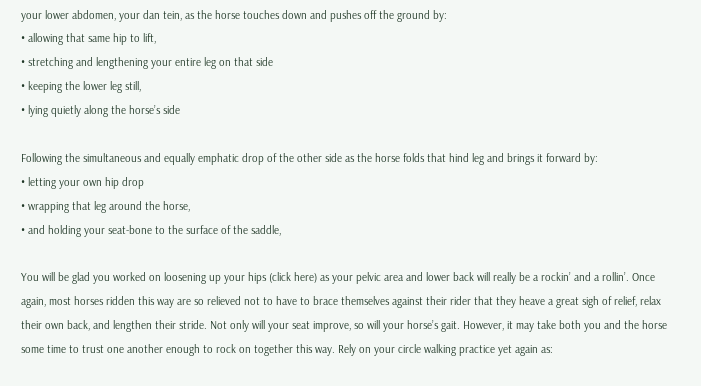your lower abdomen, your dan tein, as the horse touches down and pushes off the ground by:
• allowing that same hip to lift,
• stretching and lengthening your entire leg on that side
• keeping the lower leg still,
• lying quietly along the horse’s side

Following the simultaneous and equally emphatic drop of the other side as the horse folds that hind leg and brings it forward by:
• letting your own hip drop
• wrapping that leg around the horse,
• and holding your seat-bone to the surface of the saddle,

You will be glad you worked on loosening up your hips (click here) as your pelvic area and lower back will really be a rockin’ and a rollin’. Once again, most horses ridden this way are so relieved not to have to brace themselves against their rider that they heave a great sigh of relief, relax their own back, and lengthen their stride. Not only will your seat improve, so will your horse’s gait. However, it may take both you and the horse some time to trust one another enough to rock on together this way. Rely on your circle walking practice yet again as: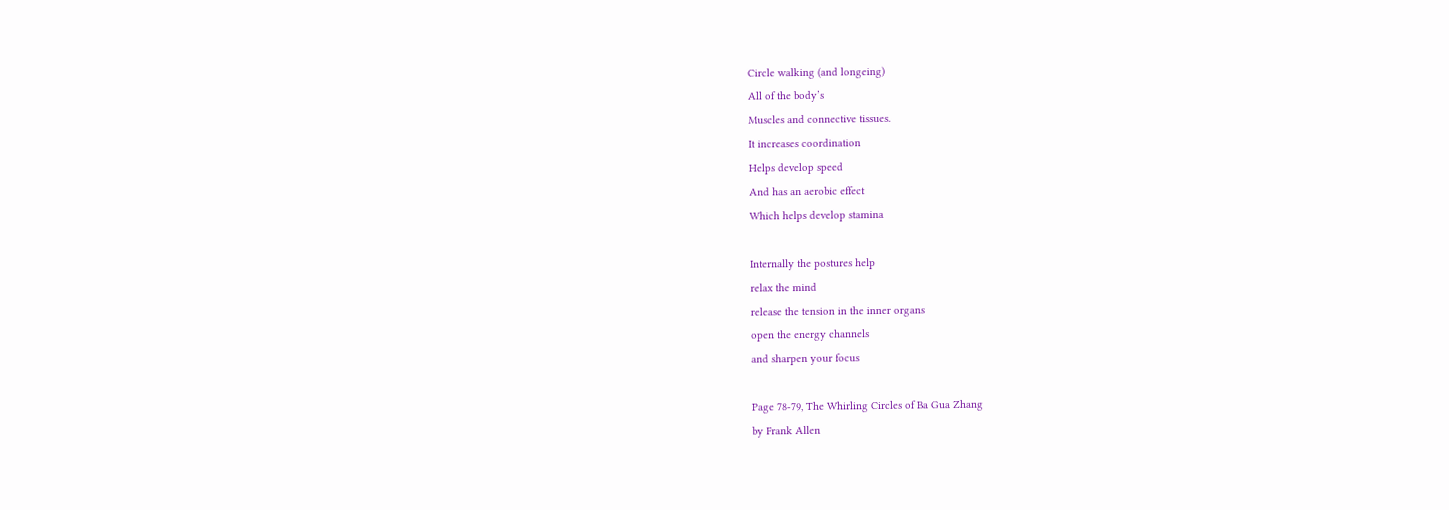Circle walking (and longeing)
All of the body’s
Muscles and connective tissues.
It increases coordination
Helps develop speed
And has an aerobic effect
Which helps develop stamina

Internally the postures help
relax the mind
release the tension in the inner organs
open the energy channels
and sharpen your focus

Page 78-79, The Whirling Circles of Ba Gua Zhang
by Frank Allen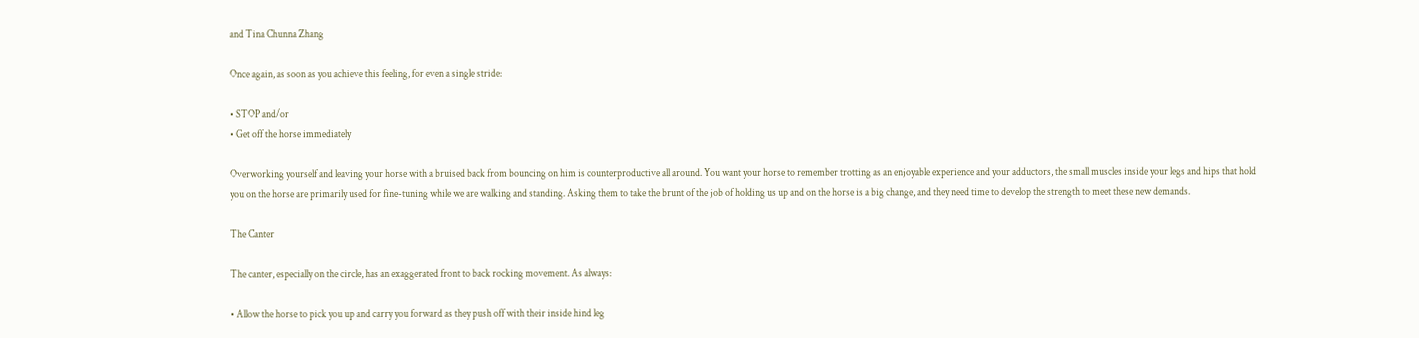and Tina Chunna Zhang

Once again, as soon as you achieve this feeling, for even a single stride:

• STOP and/or
• Get off the horse immediately

Overworking yourself and leaving your horse with a bruised back from bouncing on him is counterproductive all around. You want your horse to remember trotting as an enjoyable experience and your adductors, the small muscles inside your legs and hips that hold you on the horse are primarily used for fine-tuning while we are walking and standing. Asking them to take the brunt of the job of holding us up and on the horse is a big change, and they need time to develop the strength to meet these new demands.

The Canter

The canter, especially on the circle, has an exaggerated front to back rocking movement. As always:

• Allow the horse to pick you up and carry you forward as they push off with their inside hind leg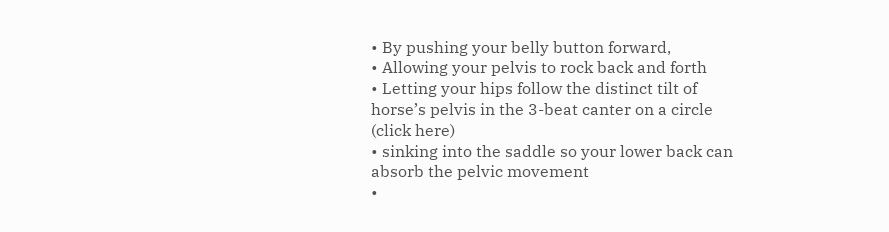• By pushing your belly button forward,
• Allowing your pelvis to rock back and forth
• Letting your hips follow the distinct tilt of horse’s pelvis in the 3-beat canter on a circle (click here)
• sinking into the saddle so your lower back can absorb the pelvic movement
•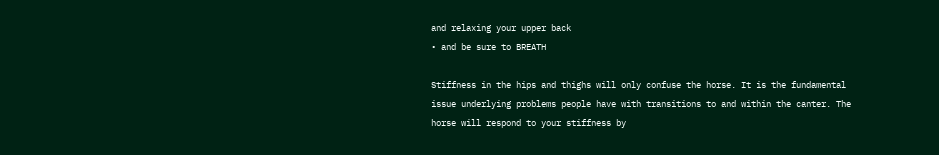and relaxing your upper back
• and be sure to BREATH

Stiffness in the hips and thighs will only confuse the horse. It is the fundamental issue underlying problems people have with transitions to and within the canter. The horse will respond to your stiffness by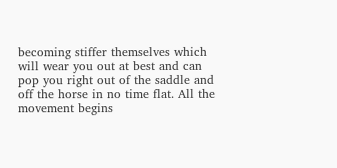becoming stiffer themselves which will wear you out at best and can pop you right out of the saddle and off the horse in no time flat. All the movement begins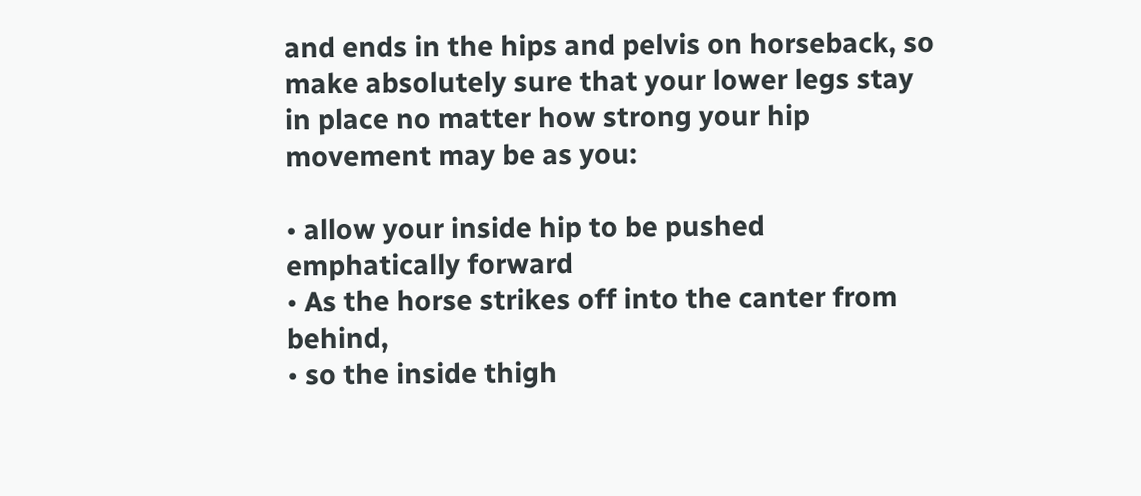and ends in the hips and pelvis on horseback, so make absolutely sure that your lower legs stay in place no matter how strong your hip movement may be as you:

• allow your inside hip to be pushed emphatically forward
• As the horse strikes off into the canter from behind,
• so the inside thigh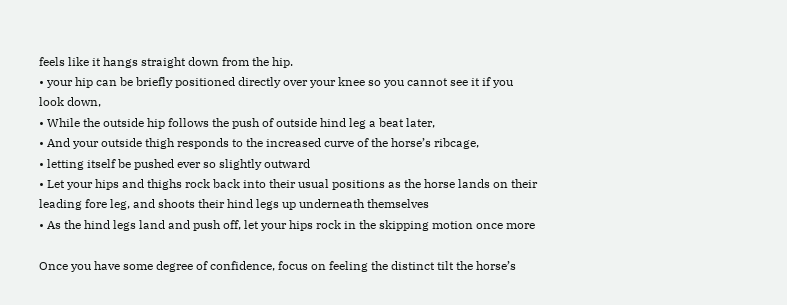feels like it hangs straight down from the hip.
• your hip can be briefly positioned directly over your knee so you cannot see it if you look down,
• While the outside hip follows the push of outside hind leg a beat later,
• And your outside thigh responds to the increased curve of the horse’s ribcage,
• letting itself be pushed ever so slightly outward
• Let your hips and thighs rock back into their usual positions as the horse lands on their leading fore leg, and shoots their hind legs up underneath themselves
• As the hind legs land and push off, let your hips rock in the skipping motion once more

Once you have some degree of confidence, focus on feeling the distinct tilt the horse’s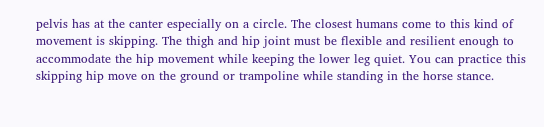pelvis has at the canter especially on a circle. The closest humans come to this kind of movement is skipping. The thigh and hip joint must be flexible and resilient enough to accommodate the hip movement while keeping the lower leg quiet. You can practice this skipping hip move on the ground or trampoline while standing in the horse stance.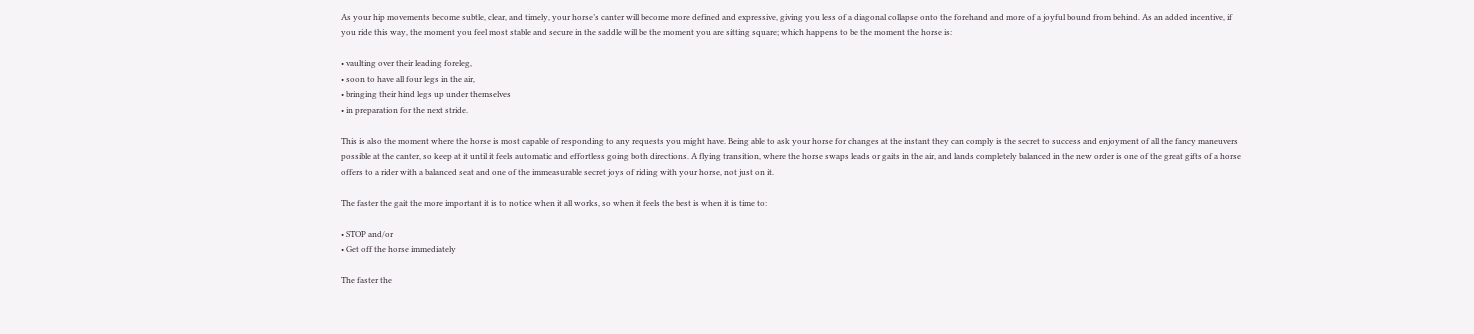As your hip movements become subtle, clear, and timely, your horse’s canter will become more defined and expressive, giving you less of a diagonal collapse onto the forehand and more of a joyful bound from behind. As an added incentive, if you ride this way, the moment you feel most stable and secure in the saddle will be the moment you are sitting square; which happens to be the moment the horse is:

• vaulting over their leading foreleg,
• soon to have all four legs in the air,
• bringing their hind legs up under themselves
• in preparation for the next stride.

This is also the moment where the horse is most capable of responding to any requests you might have. Being able to ask your horse for changes at the instant they can comply is the secret to success and enjoyment of all the fancy maneuvers possible at the canter, so keep at it until it feels automatic and effortless going both directions. A flying transition, where the horse swaps leads or gaits in the air, and lands completely balanced in the new order is one of the great gifts of a horse offers to a rider with a balanced seat and one of the immeasurable secret joys of riding with your horse, not just on it.

The faster the gait the more important it is to notice when it all works, so when it feels the best is when it is time to:

• STOP and/or
• Get off the horse immediately

The faster the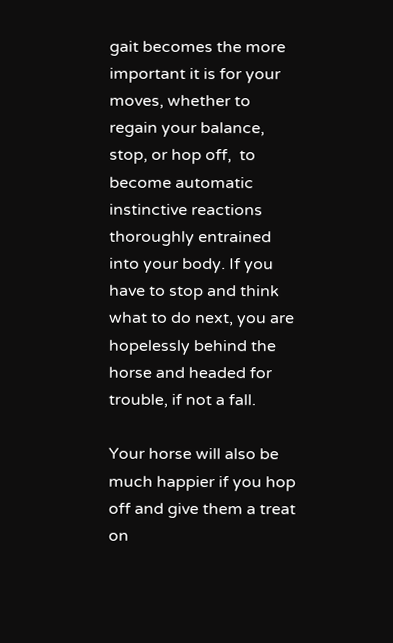gait becomes the more important it is for your moves, whether to regain your balance, stop, or hop off,  to become automatic instinctive reactions thoroughly entrained into your body. If you have to stop and think what to do next, you are hopelessly behind the horse and headed for trouble, if not a fall.

Your horse will also be much happier if you hop off and give them a treat on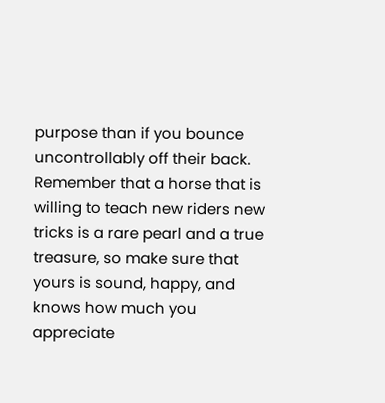purpose than if you bounce uncontrollably off their back. Remember that a horse that is willing to teach new riders new tricks is a rare pearl and a true treasure, so make sure that yours is sound, happy, and knows how much you appreciate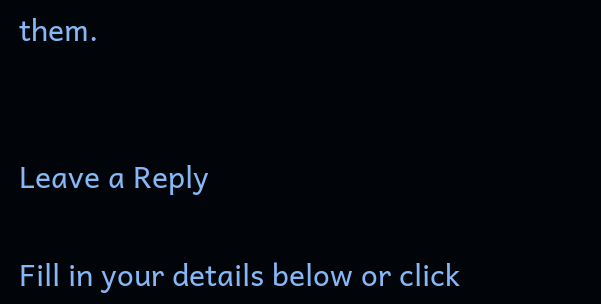them.


Leave a Reply

Fill in your details below or click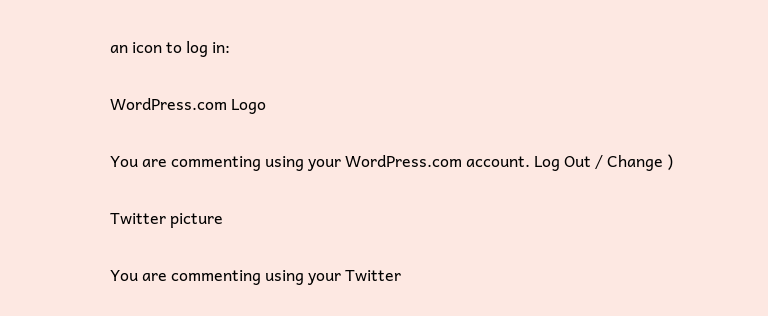an icon to log in:

WordPress.com Logo

You are commenting using your WordPress.com account. Log Out / Change )

Twitter picture

You are commenting using your Twitter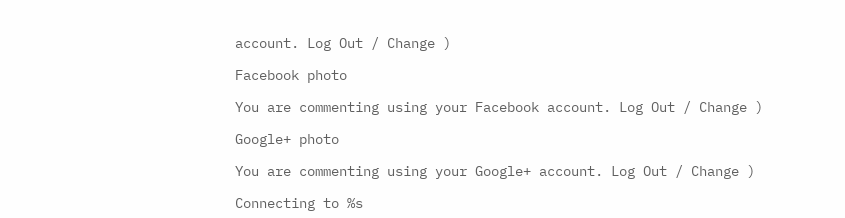account. Log Out / Change )

Facebook photo

You are commenting using your Facebook account. Log Out / Change )

Google+ photo

You are commenting using your Google+ account. Log Out / Change )

Connecting to %s